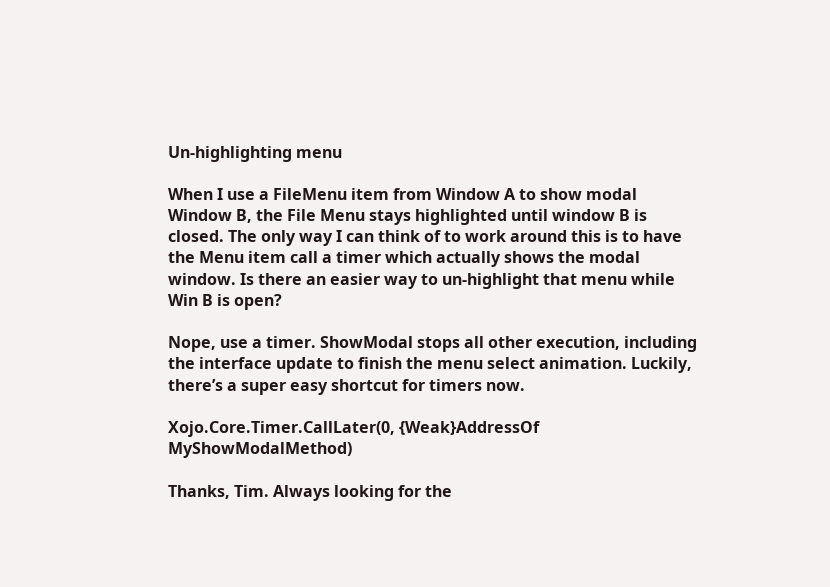Un-highlighting menu

When I use a FileMenu item from Window A to show modal Window B, the File Menu stays highlighted until window B is closed. The only way I can think of to work around this is to have the Menu item call a timer which actually shows the modal window. Is there an easier way to un-highlight that menu while Win B is open?

Nope, use a timer. ShowModal stops all other execution, including the interface update to finish the menu select animation. Luckily, there’s a super easy shortcut for timers now.

Xojo.Core.Timer.CallLater(0, {Weak}AddressOf MyShowModalMethod)

Thanks, Tim. Always looking for the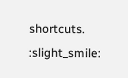shortcuts. :slight_smile: